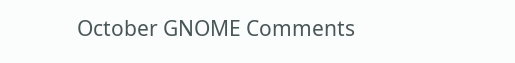October GNOME Comments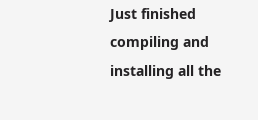Just finished compiling and installing all the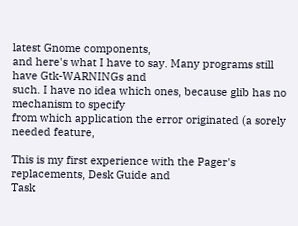latest Gnome components,
and here's what I have to say. Many programs still have Gtk-WARNINGs and
such. I have no idea which ones, because glib has no mechanism to specify
from which application the error originated (a sorely needed feature,

This is my first experience with the Pager's replacements, Desk Guide and
Task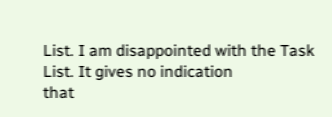List. I am disappointed with the Task List. It gives no indication
that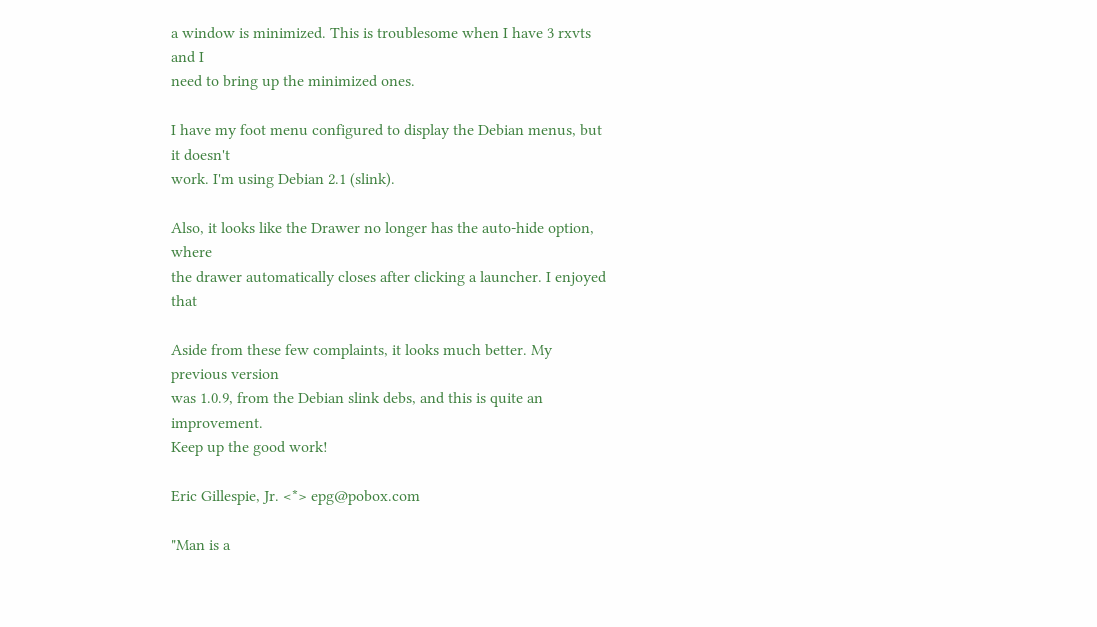a window is minimized. This is troublesome when I have 3 rxvts and I
need to bring up the minimized ones.

I have my foot menu configured to display the Debian menus, but it doesn't
work. I'm using Debian 2.1 (slink).

Also, it looks like the Drawer no longer has the auto-hide option, where
the drawer automatically closes after clicking a launcher. I enjoyed that

Aside from these few complaints, it looks much better. My previous version
was 1.0.9, from the Debian slink debs, and this is quite an improvement.
Keep up the good work!

Eric Gillespie, Jr. <*> epg@pobox.com

"Man is a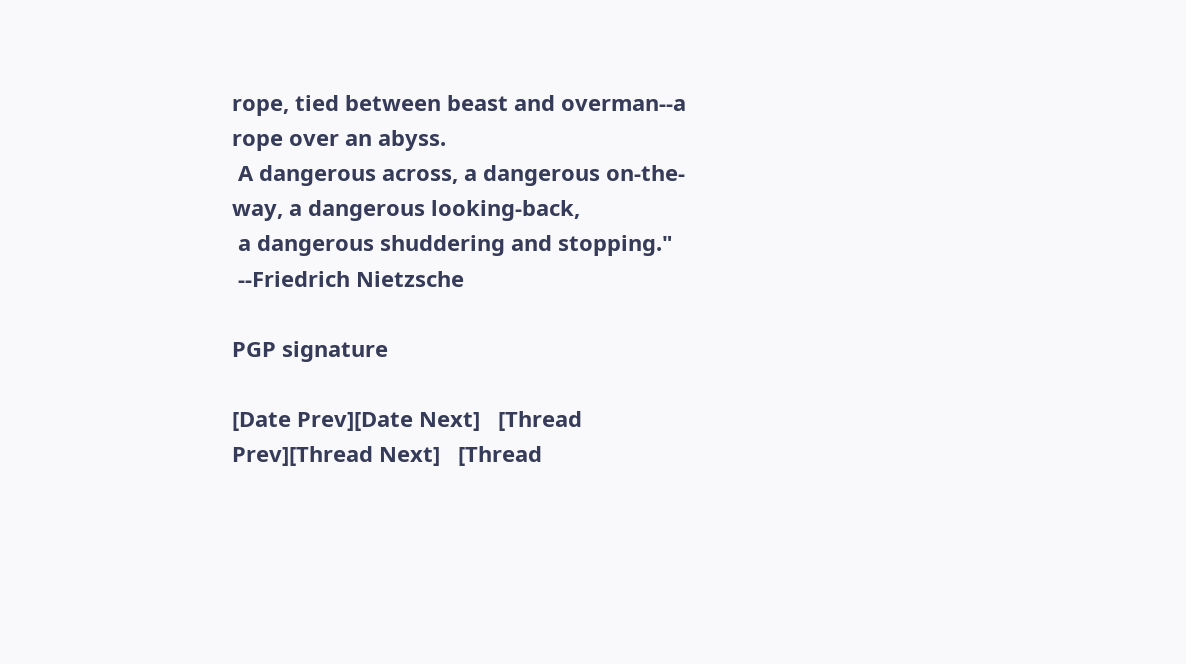rope, tied between beast and overman--a rope over an abyss.
 A dangerous across, a dangerous on-the-way, a dangerous looking-back,
 a dangerous shuddering and stopping."
 --Friedrich Nietzsche

PGP signature

[Date Prev][Date Next]   [Thread Prev][Thread Next]   [Thread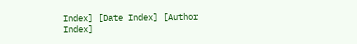Index] [Date Index] [Author Index]